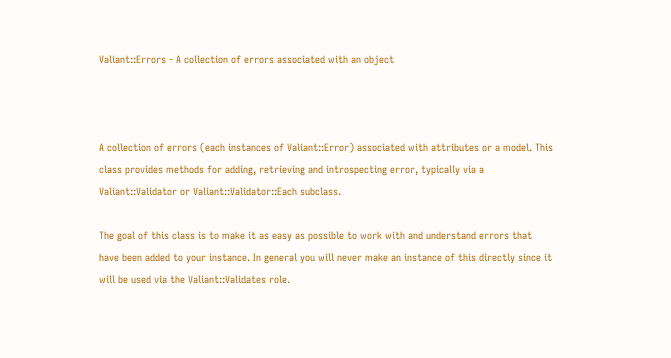Valiant::Errors - A collection of errors associated with an object



A collection of errors (each instances of Valiant::Error) associated with attributes or a model. This class provides methods for adding, retrieving and introspecting error, typically via a Valiant::Validator or Valiant::Validator::Each subclass.

The goal of this class is to make it as easy as possible to work with and understand errors that have been added to your instance. In general you will never make an instance of this directly since it will be used via the Valiant::Validates role.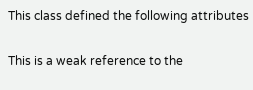This class defined the following attributes


This is a weak reference to the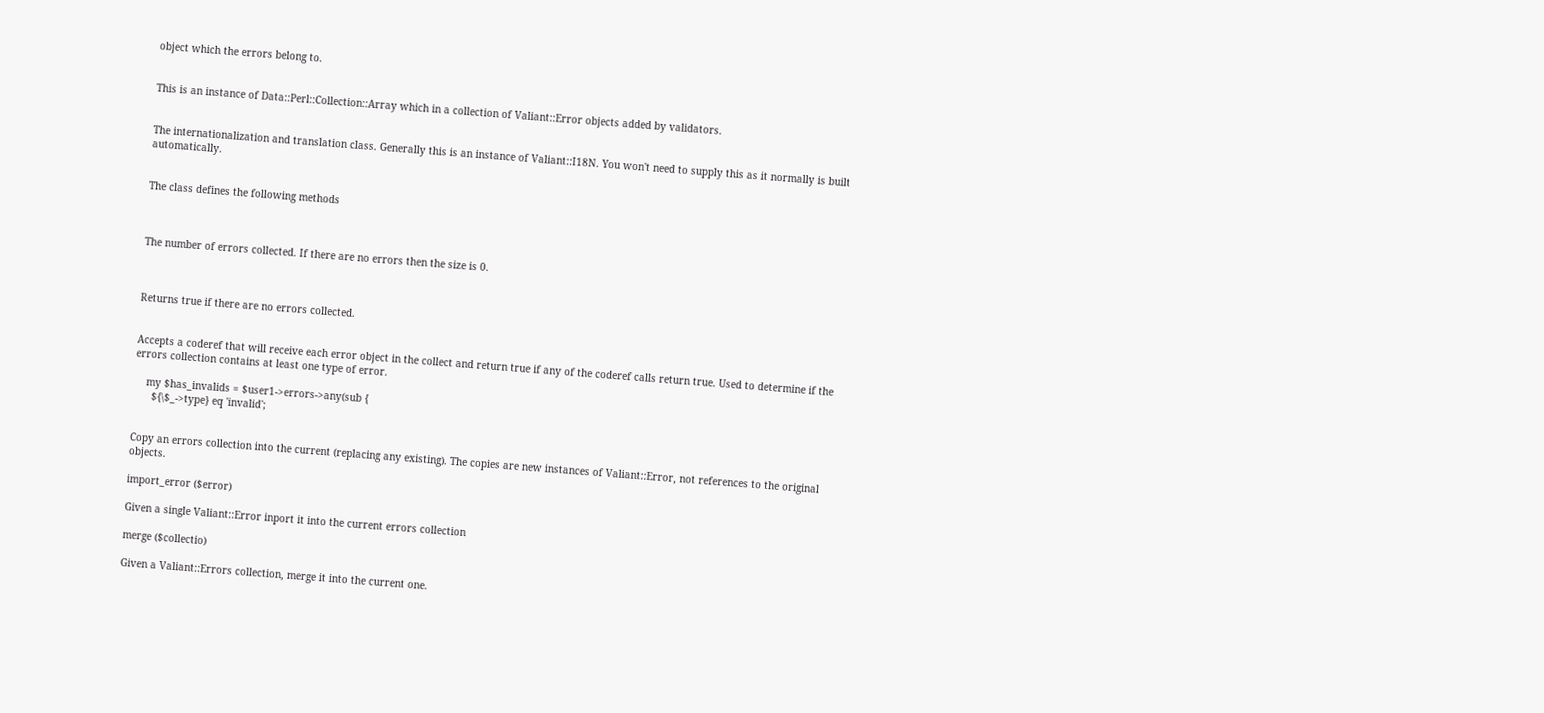object which the errors belong to.


This is an instance of Data::Perl::Collection::Array which in a collection of Valiant::Error objects added by validators.


The internationalization and translation class. Generally this is an instance of Valiant::I18N. You won't need to supply this as it normally is built automatically.


The class defines the following methods



The number of errors collected. If there are no errors then the size is 0.



Returns true if there are no errors collected.


Accepts a coderef that will receive each error object in the collect and return true if any of the coderef calls return true. Used to determine if the errors collection contains at least one type of error.

    my $has_invalids = $user1->errors->any(sub {
      ${\$_->type} eq 'invalid';


Copy an errors collection into the current (replacing any existing). The copies are new instances of Valiant::Error, not references to the original objects.

import_error ($error)

Given a single Valiant::Error inport it into the current errors collection

merge ($collectio)

Given a Valiant::Errors collection, merge it into the current one.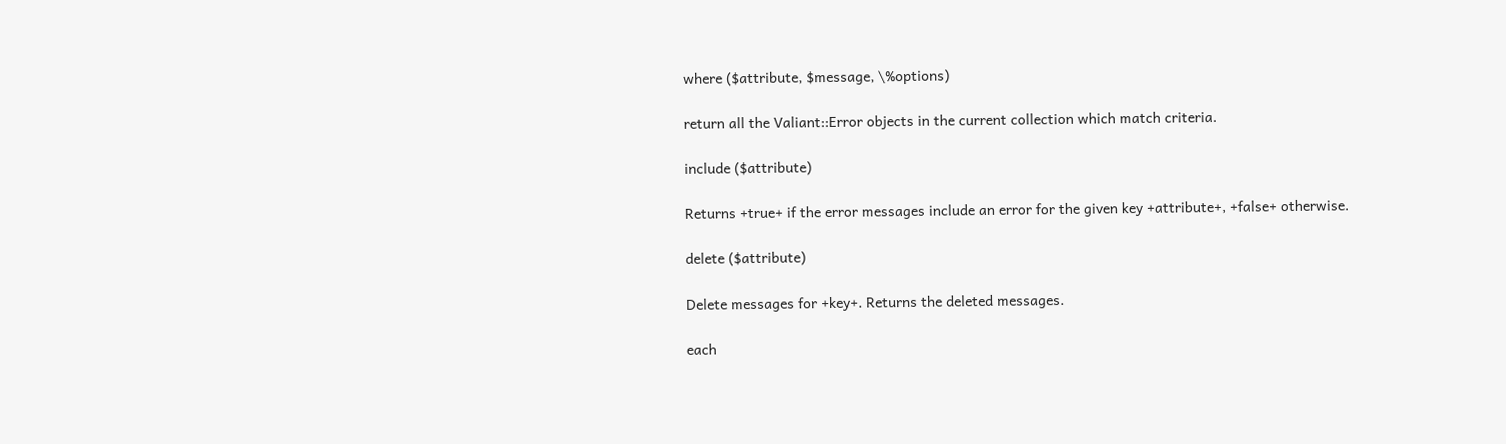where ($attribute, $message, \%options)

return all the Valiant::Error objects in the current collection which match criteria.

include ($attribute)

Returns +true+ if the error messages include an error for the given key +attribute+, +false+ otherwise.

delete ($attribute)

Delete messages for +key+. Returns the deleted messages.

each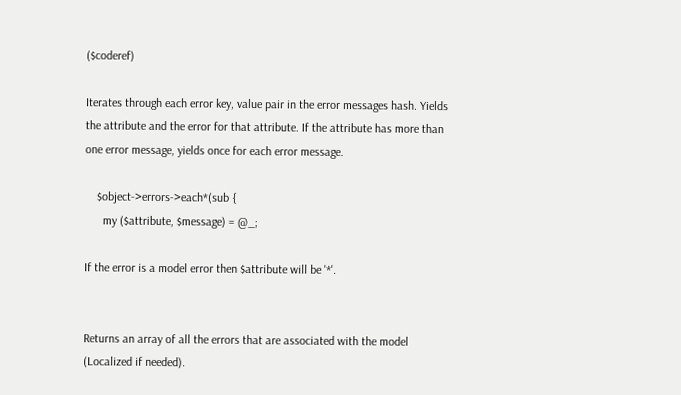($coderef)

Iterates through each error key, value pair in the error messages hash. Yields the attribute and the error for that attribute. If the attribute has more than one error message, yields once for each error message.

    $object->errors->each*(sub {
      my ($attribute, $message) = @_;

If the error is a model error then $attribute will be '*'.


Returns an array of all the errors that are associated with the model (Localized if needed).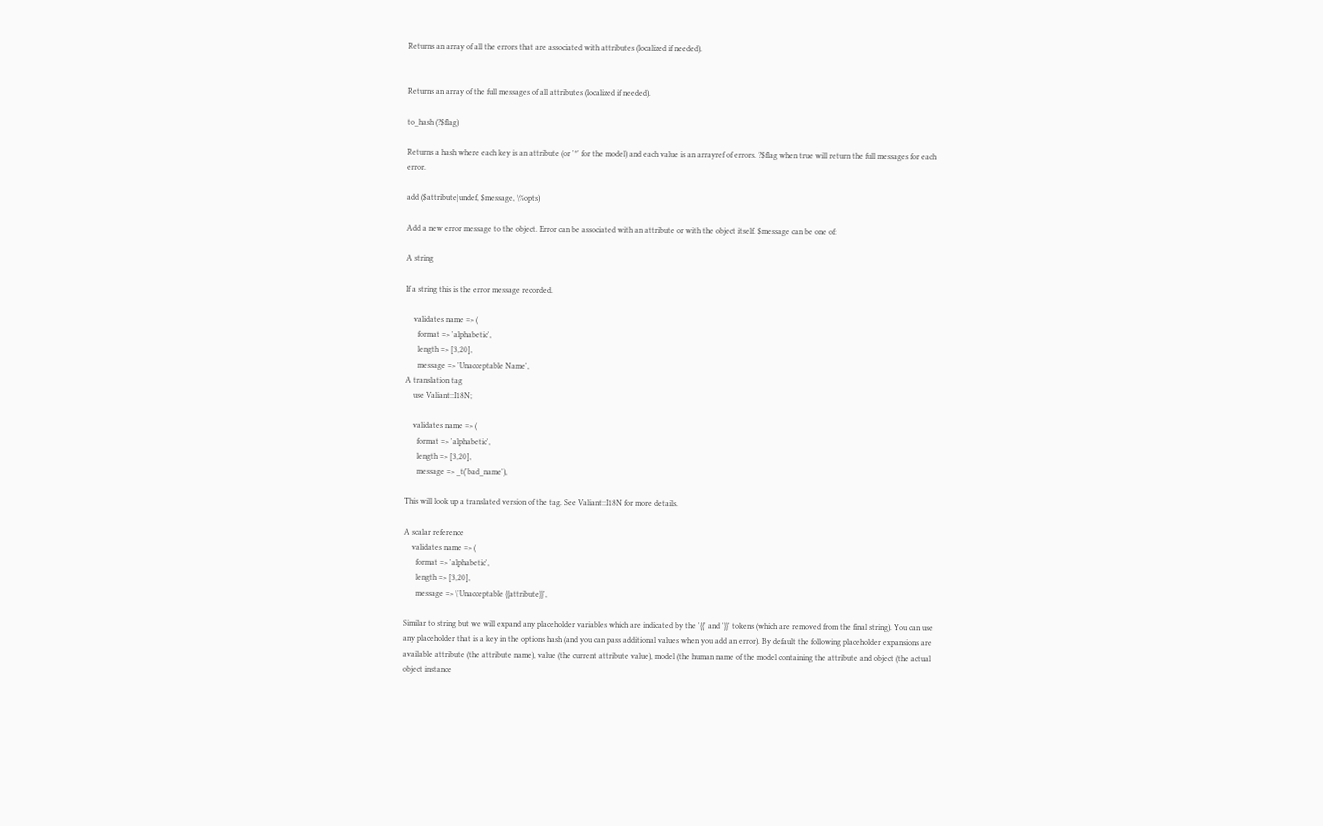Returns an array of all the errors that are associated with attributes (localized if needed).


Returns an array of the full messages of all attributes (localized if needed).

to_hash (?$flag)

Returns a hash where each key is an attribute (or '*' for the model) and each value is an arrayref of errors. ?$flag when true will return the full messages for each error.

add ($attribute|undef, $message, \%opts)

Add a new error message to the object. Error can be associated with an attribute or with the object itself. $message can be one of:

A string

If a string this is the error message recorded.

    validates name => (
      format => 'alphabetic',
      length => [3,20],
      message => 'Unacceptable Name',
A translation tag
    use Valiant::I18N;

    validates name => (
      format => 'alphabetic',
      length => [3,20],
      message => _t('bad_name'),

This will look up a translated version of the tag. See Valiant::I18N for more details.

A scalar reference
    validates name => (
      format => 'alphabetic',
      length => [3,20],
      message => \'Unacceptable {{attribute}}',

Similar to string but we will expand any placeholder variables which are indicated by the '{{' and '}}' tokens (which are removed from the final string). You can use any placeholder that is a key in the options hash (and you can pass additional values when you add an error). By default the following placeholder expansions are available attribute (the attribute name), value (the current attribute value), model (the human name of the model containing the attribute and object (the actual object instance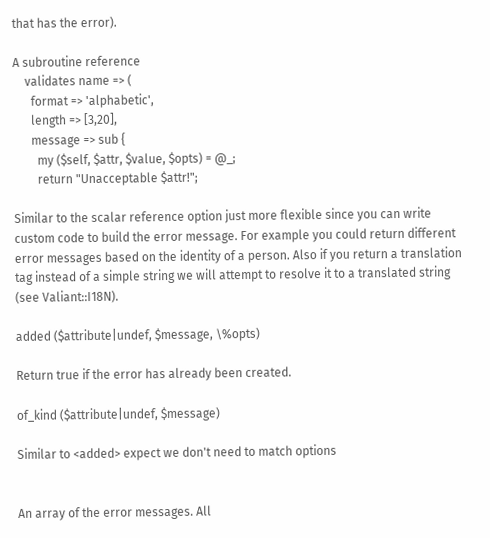that has the error).

A subroutine reference
    validates name => (
      format => 'alphabetic',
      length => [3,20],
      message => sub {
        my ($self, $attr, $value, $opts) = @_;
        return "Unacceptable $attr!";

Similar to the scalar reference option just more flexible since you can write custom code to build the error message. For example you could return different error messages based on the identity of a person. Also if you return a translation tag instead of a simple string we will attempt to resolve it to a translated string (see Valiant::I18N).

added ($attribute|undef, $message, \%opts)

Return true if the error has already been created.

of_kind ($attribute|undef, $message)

Similar to <added> expect we don't need to match options


An array of the error messages. All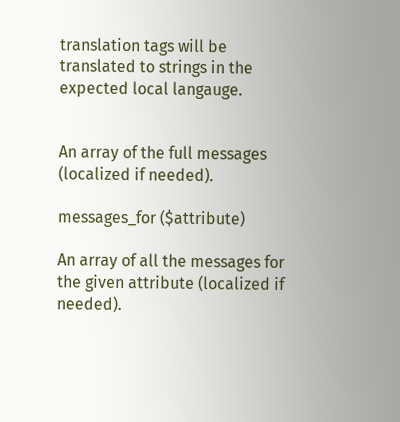translation tags will be translated to strings in the expected local langauge.


An array of the full messages (localized if needed).

messages_for ($attribute)

An array of all the messages for the given attribute (localized if needed).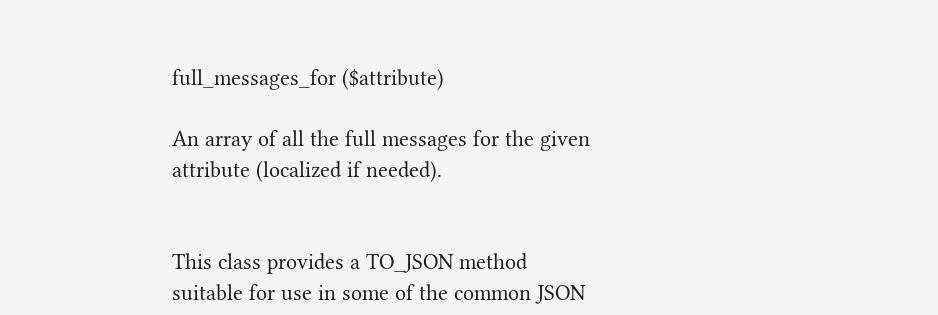full_messages_for ($attribute)

An array of all the full messages for the given attribute (localized if needed).


This class provides a TO_JSON method suitable for use in some of the common JSON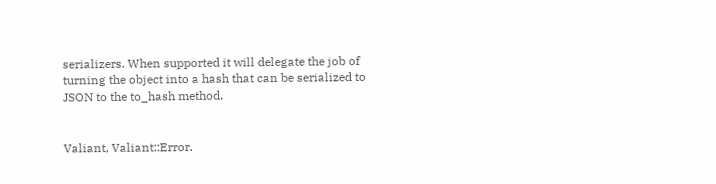serializers. When supported it will delegate the job of turning the object into a hash that can be serialized to JSON to the to_hash method.


Valiant, Valiant::Error.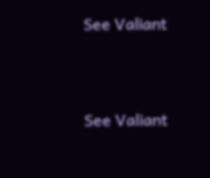See Valiant


See Valiant